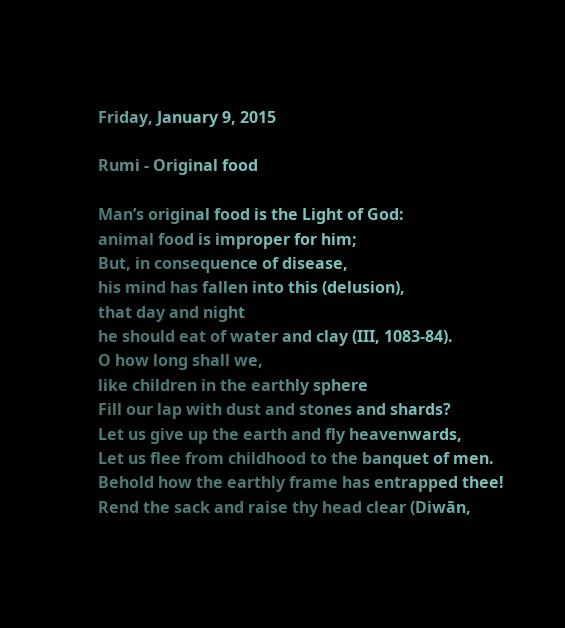Friday, January 9, 2015

Rumi - Original food

Man’s original food is the Light of God:
animal food is improper for him;
But, in consequence of disease,
his mind has fallen into this (delusion),
that day and night
he should eat of water and clay (III, 1083-84).
O how long shall we,
like children in the earthly sphere
Fill our lap with dust and stones and shards?
Let us give up the earth and fly heavenwards,
Let us flee from childhood to the banquet of men.
Behold how the earthly frame has entrapped thee!
Rend the sack and raise thy head clear (Diwān,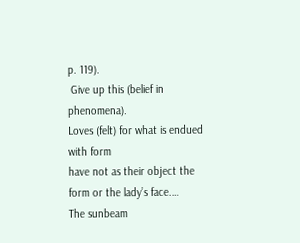p. 119).
 Give up this (belief in phenomena).
Loves (felt) for what is endued with form
have not as their object the form or the lady’s face.…
The sunbeam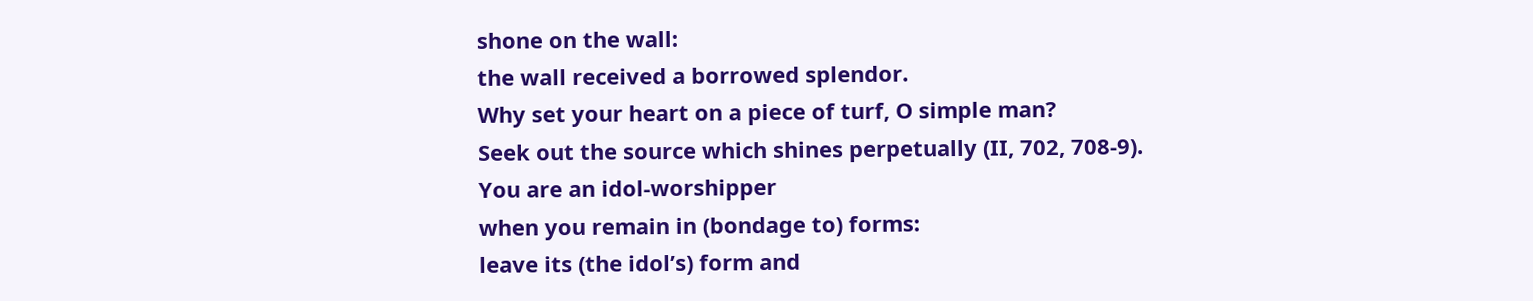shone on the wall:
the wall received a borrowed splendor.
Why set your heart on a piece of turf, O simple man?
Seek out the source which shines perpetually (II, 702, 708-9).
You are an idol-worshipper
when you remain in (bondage to) forms:
leave its (the idol’s) form and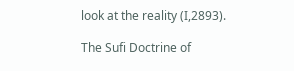look at the reality (I,2893).

The Sufi Doctrine of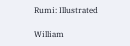Rumi: Illustrated

William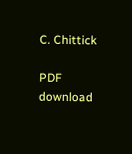C. Chittick

PDF  download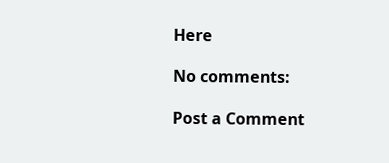Here

No comments:

Post a Comment